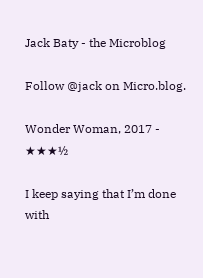Jack Baty - the Microblog

Follow @jack on Micro.blog.

Wonder Woman, 2017 - ★★★½

I keep saying that I’m done with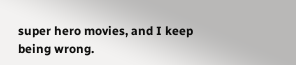super hero movies, and I keep being wrong.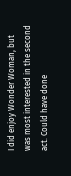I did enjoy Wonder Woman, but was most interested in the second act. Could have done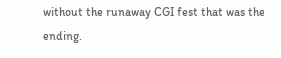without the runaway CGI fest that was the ending.